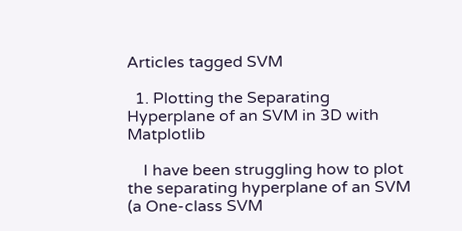Articles tagged SVM

  1. Plotting the Separating Hyperplane of an SVM in 3D with Matplotlib

    I have been struggling how to plot the separating hyperplane of an SVM (a One-class SVM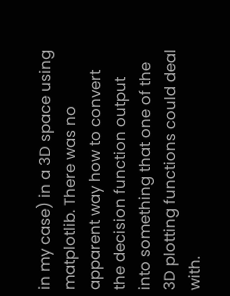in my case) in a 3D space using matplotlib. There was no apparent way how to convert the decision function output into something that one of the 3D plotting functions could deal with.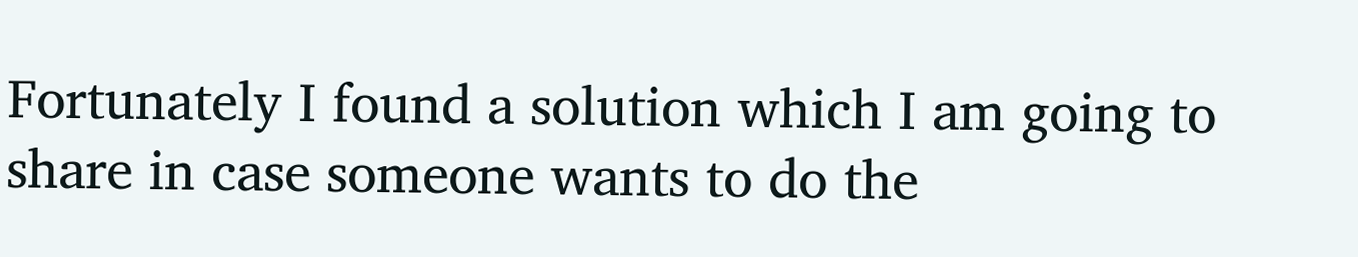Fortunately I found a solution which I am going to share in case someone wants to do the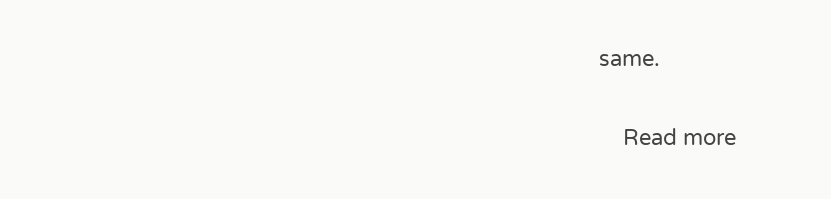same.

    Read more